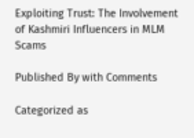Exploiting Trust: The Involvement of Kashmiri Influencers in MLM Scams

Published By with Comments

Categorized as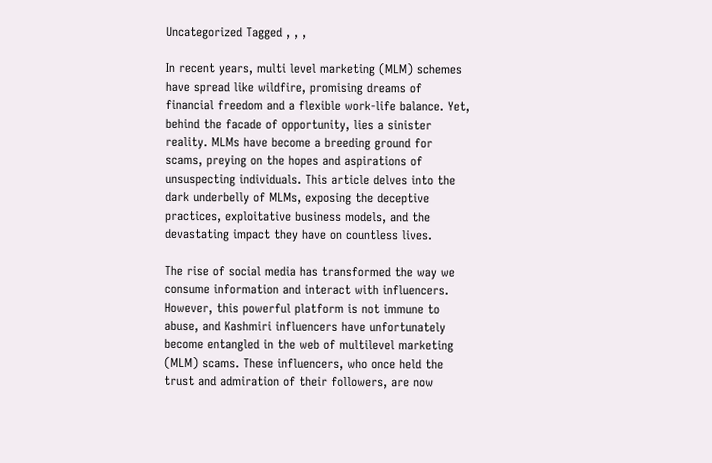Uncategorized Tagged , , ,

In recent years, multi level marketing (MLM) schemes have spread like wildfire, promising dreams of financial freedom and a flexible work-life balance. Yet, behind the facade of opportunity, lies a sinister reality. MLMs have become a breeding ground for scams, preying on the hopes and aspirations of unsuspecting individuals. This article delves into the dark underbelly of MLMs, exposing the deceptive practices, exploitative business models, and the devastating impact they have on countless lives.

The rise of social media has transformed the way we consume information and interact with influencers. However, this powerful platform is not immune to abuse, and Kashmiri influencers have unfortunately become entangled in the web of multilevel marketing (MLM) scams. These influencers, who once held the trust and admiration of their followers, are now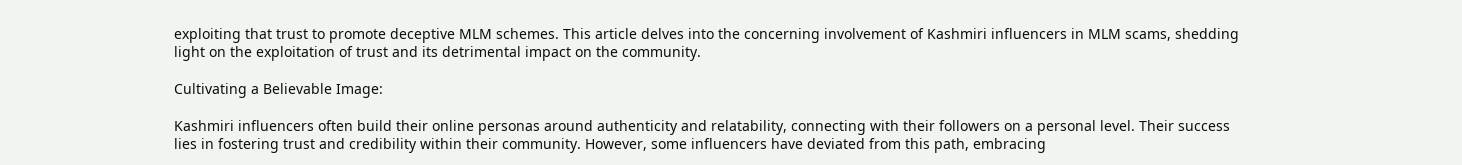exploiting that trust to promote deceptive MLM schemes. This article delves into the concerning involvement of Kashmiri influencers in MLM scams, shedding light on the exploitation of trust and its detrimental impact on the community.

Cultivating a Believable Image:

Kashmiri influencers often build their online personas around authenticity and relatability, connecting with their followers on a personal level. Their success lies in fostering trust and credibility within their community. However, some influencers have deviated from this path, embracing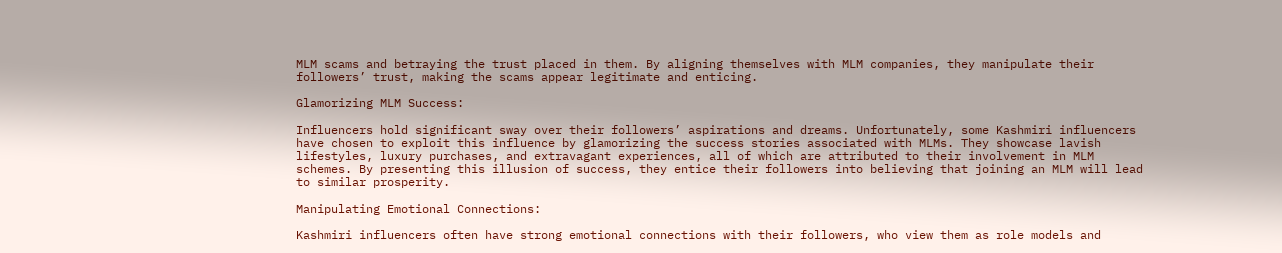MLM scams and betraying the trust placed in them. By aligning themselves with MLM companies, they manipulate their followers’ trust, making the scams appear legitimate and enticing.

Glamorizing MLM Success:

Influencers hold significant sway over their followers’ aspirations and dreams. Unfortunately, some Kashmiri influencers have chosen to exploit this influence by glamorizing the success stories associated with MLMs. They showcase lavish lifestyles, luxury purchases, and extravagant experiences, all of which are attributed to their involvement in MLM schemes. By presenting this illusion of success, they entice their followers into believing that joining an MLM will lead to similar prosperity.

Manipulating Emotional Connections:

Kashmiri influencers often have strong emotional connections with their followers, who view them as role models and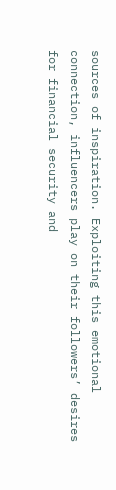sources of inspiration. Exploiting this emotional connection, influencers play on their followers’ desires for financial security and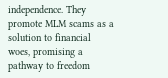independence. They promote MLM scams as a solution to financial woes, promising a pathway to freedom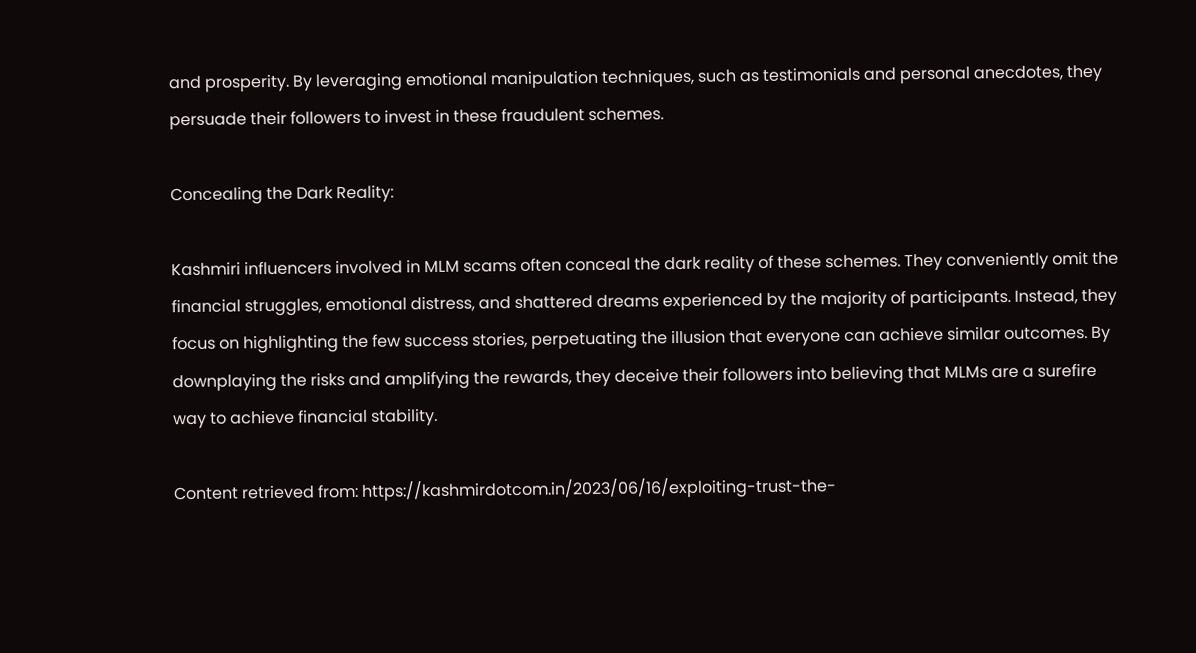and prosperity. By leveraging emotional manipulation techniques, such as testimonials and personal anecdotes, they persuade their followers to invest in these fraudulent schemes.

Concealing the Dark Reality:

Kashmiri influencers involved in MLM scams often conceal the dark reality of these schemes. They conveniently omit the financial struggles, emotional distress, and shattered dreams experienced by the majority of participants. Instead, they focus on highlighting the few success stories, perpetuating the illusion that everyone can achieve similar outcomes. By downplaying the risks and amplifying the rewards, they deceive their followers into believing that MLMs are a surefire way to achieve financial stability.

Content retrieved from: https://kashmirdotcom.in/2023/06/16/exploiting-trust-the-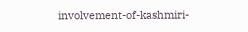involvement-of-kashmiri-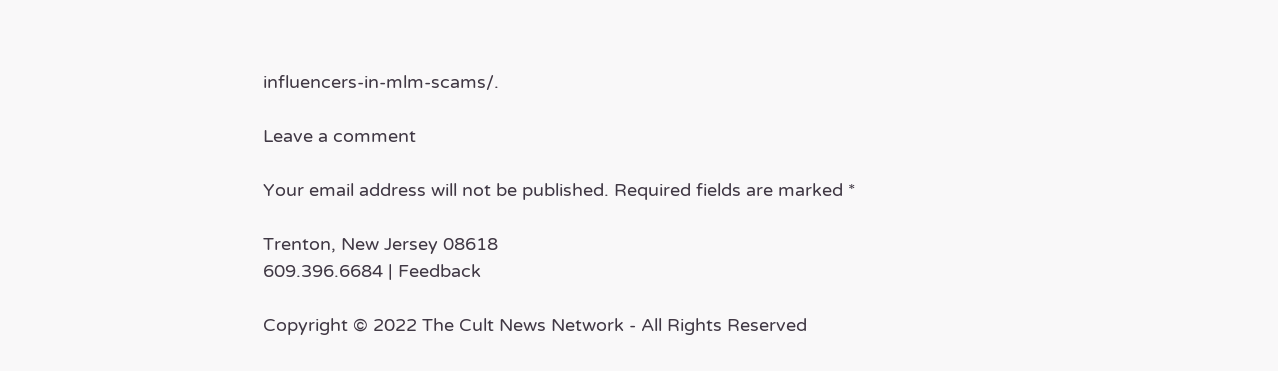influencers-in-mlm-scams/.

Leave a comment

Your email address will not be published. Required fields are marked *

Trenton, New Jersey 08618
609.396.6684 | Feedback

Copyright © 2022 The Cult News Network - All Rights Reserved